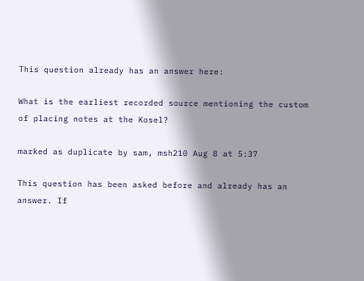This question already has an answer here:

What is the earliest recorded source mentioning the custom of placing notes at the Kosel?

marked as duplicate by sam, msh210 Aug 8 at 5:37

This question has been asked before and already has an answer. If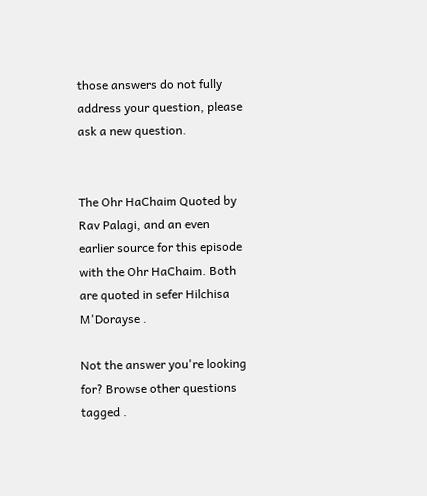those answers do not fully address your question, please ask a new question.


The Ohr HaChaim Quoted by Rav Palagi, and an even earlier source for this episode with the Ohr HaChaim. Both are quoted in sefer Hilchisa M'Dorayse .

Not the answer you're looking for? Browse other questions tagged .